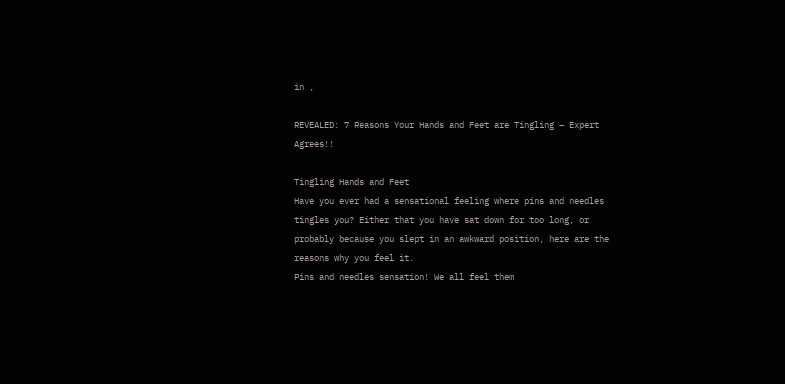in ,

REVEALED: 7 Reasons Your Hands and Feet are Tingling – Expert Agrees!!

Tingling Hands and Feet
Have you ever had a sensational feeling where pins and needles tingles you? Either that you have sat down for too long, or probably because you slept in an awkward position, here are the reasons why you feel it.
Pins and needles sensation! We all feel them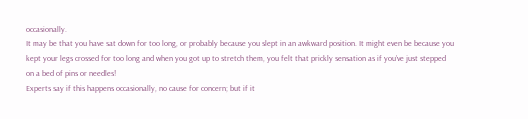occasionally.
It may be that you have sat down for too long, or probably because you slept in an awkward position. It might even be because you kept your legs crossed for too long and when you got up to stretch them, you felt that prickly sensation as if you’ve just stepped on a bed of pins or needles!
Experts say if this happens occasionally, no cause for concern; but if it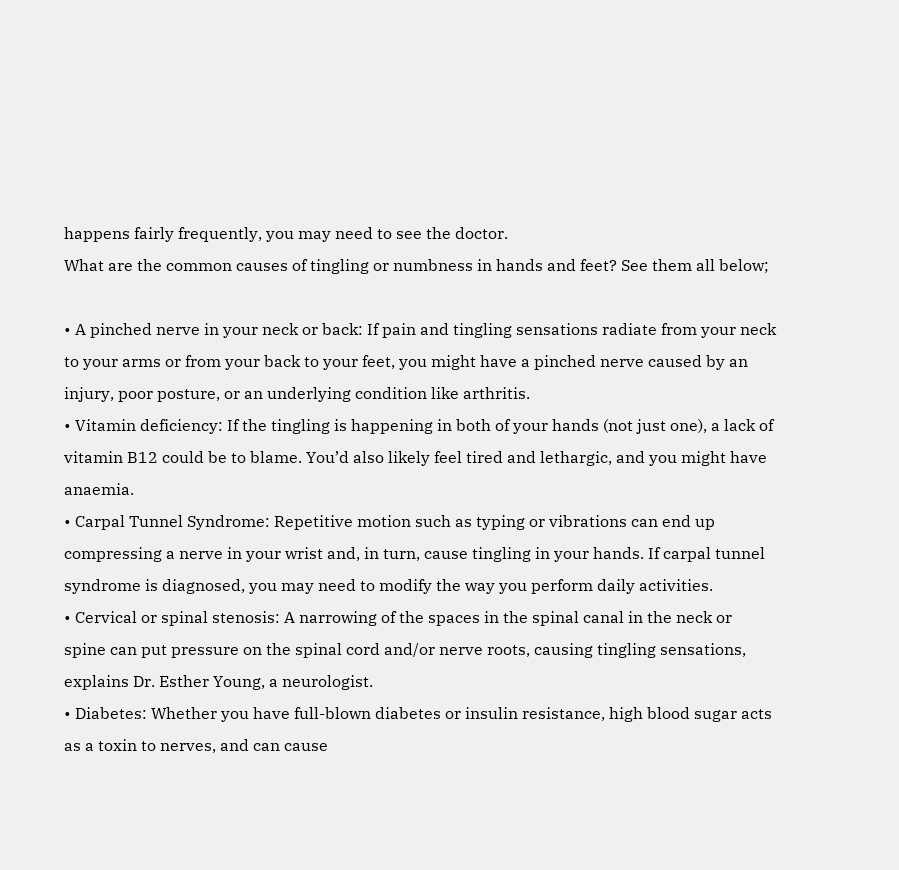happens fairly frequently, you may need to see the doctor.
What are the common causes of tingling or numbness in hands and feet? See them all below;

• A pinched nerve in your neck or back: If pain and tingling sensations radiate from your neck to your arms or from your back to your feet, you might have a pinched nerve caused by an injury, poor posture, or an underlying condition like arthritis.
• Vitamin deficiency: If the tingling is happening in both of your hands (not just one), a lack of vitamin B12 could be to blame. You’d also likely feel tired and lethargic, and you might have anaemia.
• Carpal Tunnel Syndrome: Repetitive motion such as typing or vibrations can end up compressing a nerve in your wrist and, in turn, cause tingling in your hands. If carpal tunnel syndrome is diagnosed, you may need to modify the way you perform daily activities.
• Cervical or spinal stenosis: A narrowing of the spaces in the spinal canal in the neck or spine can put pressure on the spinal cord and/or nerve roots, causing tingling sensations, explains Dr. Esther Young, a neurologist.
• Diabetes: Whether you have full-blown diabetes or insulin resistance, high blood sugar acts as a toxin to nerves, and can cause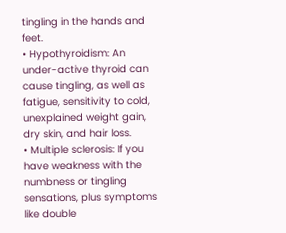tingling in the hands and feet.
• Hypothyroidism: An under-active thyroid can cause tingling, as well as fatigue, sensitivity to cold, unexplained weight gain, dry skin, and hair loss.
• Multiple sclerosis: If you have weakness with the numbness or tingling sensations, plus symptoms like double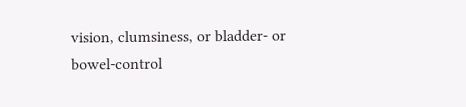vision, clumsiness, or bladder- or bowel-control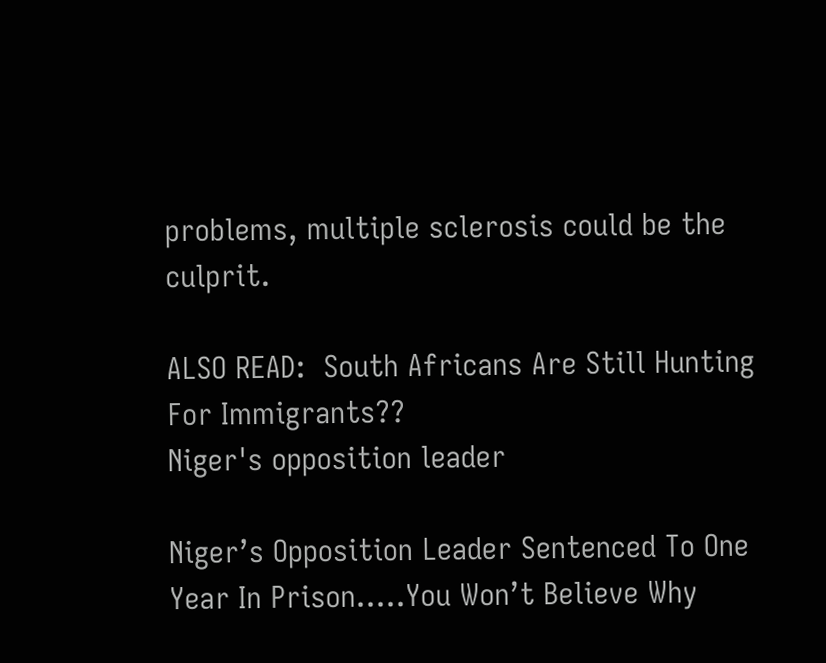problems, multiple sclerosis could be the culprit.

ALSO READ:  South Africans Are Still Hunting For Immigrants??
Niger's opposition leader

Niger’s Opposition Leader Sentenced To One Year In Prison…..You Won’t Believe Why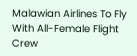Malawian Airlines To Fly With All-Female Flight Crew